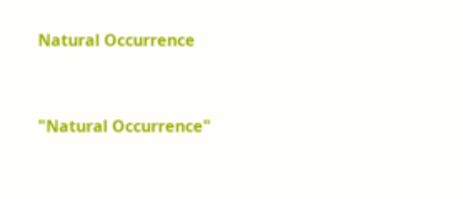Natural Occurrence


"Natural Occurrence"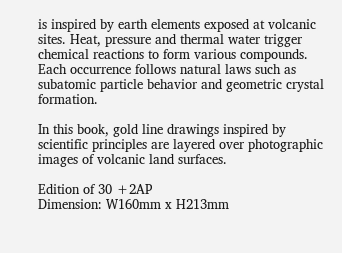is inspired by earth elements exposed at volcanic sites. Heat, pressure and thermal water trigger chemical reactions to form various compounds. Each occurrence follows natural laws such as subatomic particle behavior and geometric crystal formation.

In this book, gold line drawings inspired by scientific principles are layered over photographic images of volcanic land surfaces.

Edition of 30 +2AP
Dimension: W160mm x H213mm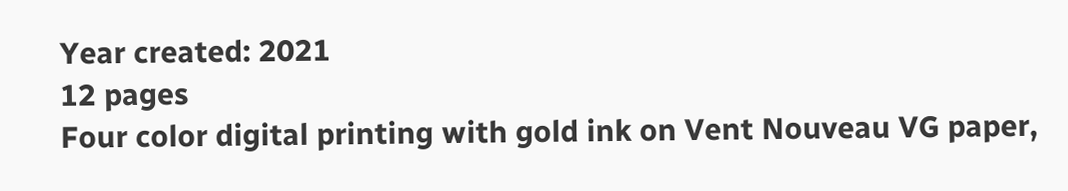Year created: 2021
12 pages
Four color digital printing with gold ink on Vent Nouveau VG paper,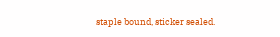staple bound, sticker sealed.